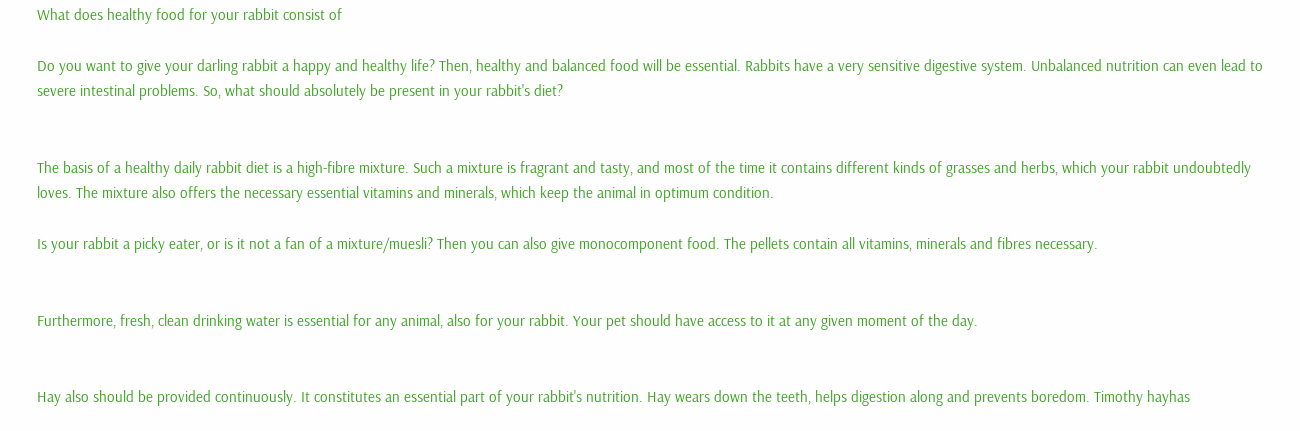What does healthy food for your rabbit consist of

Do you want to give your darling rabbit a happy and healthy life? Then, healthy and balanced food will be essential. Rabbits have a very sensitive digestive system. Unbalanced nutrition can even lead to severe intestinal problems. So, what should absolutely be present in your rabbit's diet?


The basis of a healthy daily rabbit diet is a high-fibre mixture. Such a mixture is fragrant and tasty, and most of the time it contains different kinds of grasses and herbs, which your rabbit undoubtedly loves. The mixture also offers the necessary essential vitamins and minerals, which keep the animal in optimum condition.

Is your rabbit a picky eater, or is it not a fan of a mixture/muesli? Then you can also give monocomponent food. The pellets contain all vitamins, minerals and fibres necessary.


Furthermore, fresh, clean drinking water is essential for any animal, also for your rabbit. Your pet should have access to it at any given moment of the day.


Hay also should be provided continuously. It constitutes an essential part of your rabbit's nutrition. Hay wears down the teeth, helps digestion along and prevents boredom. Timothy hayhas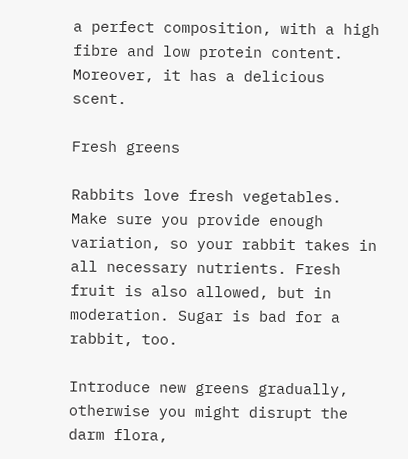a perfect composition, with a high fibre and low protein content. Moreover, it has a delicious scent.

Fresh greens

Rabbits love fresh vegetables. Make sure you provide enough variation, so your rabbit takes in all necessary nutrients. Fresh fruit is also allowed, but in moderation. Sugar is bad for a rabbit, too.

Introduce new greens gradually, otherwise you might disrupt the darm flora,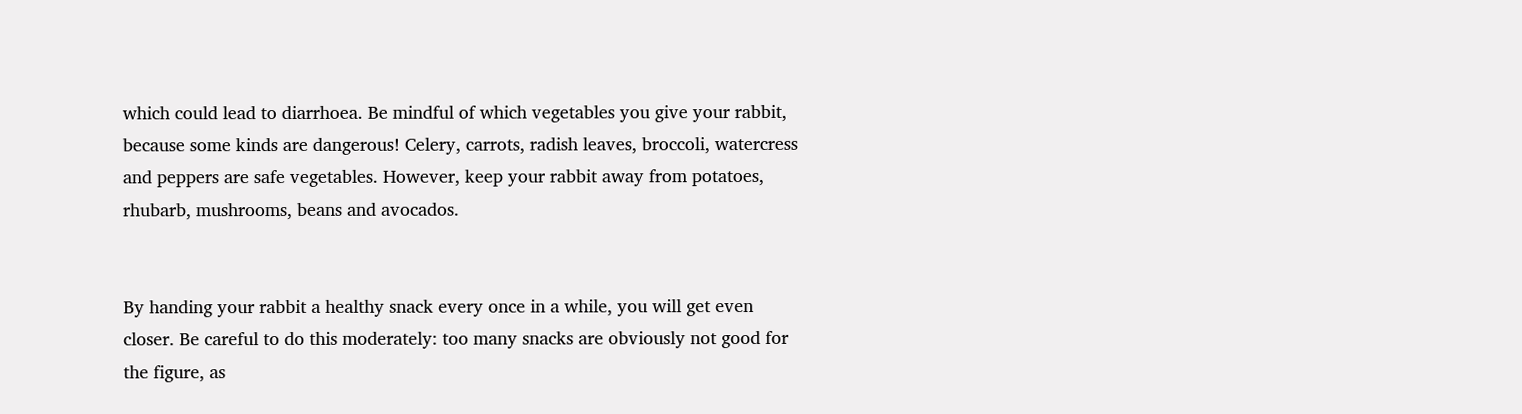which could lead to diarrhoea. Be mindful of which vegetables you give your rabbit, because some kinds are dangerous! Celery, carrots, radish leaves, broccoli, watercress and peppers are safe vegetables. However, keep your rabbit away from potatoes, rhubarb, mushrooms, beans and avocados.


By handing your rabbit a healthy snack every once in a while, you will get even closer. Be careful to do this moderately: too many snacks are obviously not good for the figure, as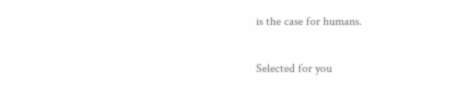is the case for humans.

Selected for you